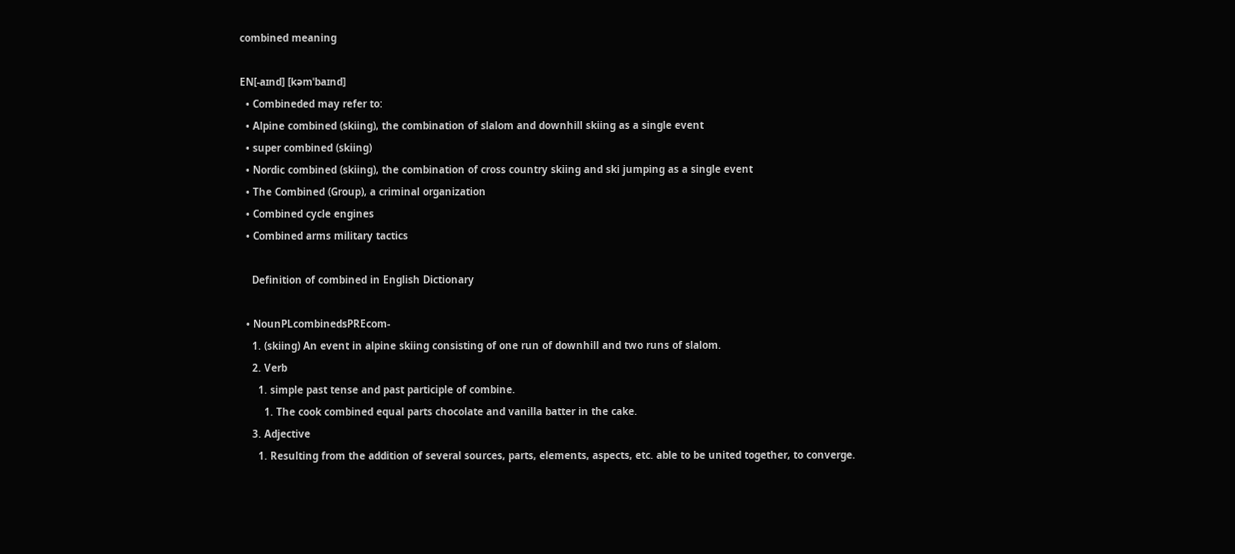combined meaning

EN[-aɪnd] [kəmˈbaɪnd]
  • Combineded may refer to:
  • Alpine combined (skiing), the combination of slalom and downhill skiing as a single event
  • super combined (skiing)
  • Nordic combined (skiing), the combination of cross country skiing and ski jumping as a single event
  • The Combined (Group), a criminal organization
  • Combined cycle engines
  • Combined arms military tactics

    Definition of combined in English Dictionary

  • NounPLcombinedsPREcom-
    1. (skiing) An event in alpine skiing consisting of one run of downhill and two runs of slalom.
    2. Verb
      1. simple past tense and past participle of combine.
        1. The cook combined equal parts chocolate and vanilla batter in the cake.
    3. Adjective
      1. Resulting from the addition of several sources, parts, elements, aspects, etc. able to be united together, to converge.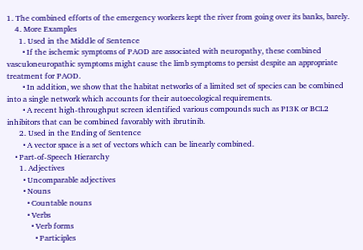1. The combined efforts of the emergency workers kept the river from going over its banks, barely.
    4. More Examples
      1. Used in the Middle of Sentence
        • If the ischemic symptoms of PAOD are associated with neuropathy, these combined vasculoneuropathic symptoms might cause the limb symptoms to persist despite an appropriate treatment for PAOD.
        • In addition, we show that the habitat networks of a limited set of species can be combined into a single network which accounts for their autoecological requirements.
        • A recent high-throughput screen identified various compounds such as PI3K or BCL2 inhibitors that can be combined favorably with ibrutinib.
      2. Used in the Ending of Sentence
        • A vector space is a set of vectors which can be linearly combined.
    • Part-of-Speech Hierarchy
      1. Adjectives
        • Uncomparable adjectives
        • Nouns
          • Countable nouns
          • Verbs
            • Verb forms
              • Participles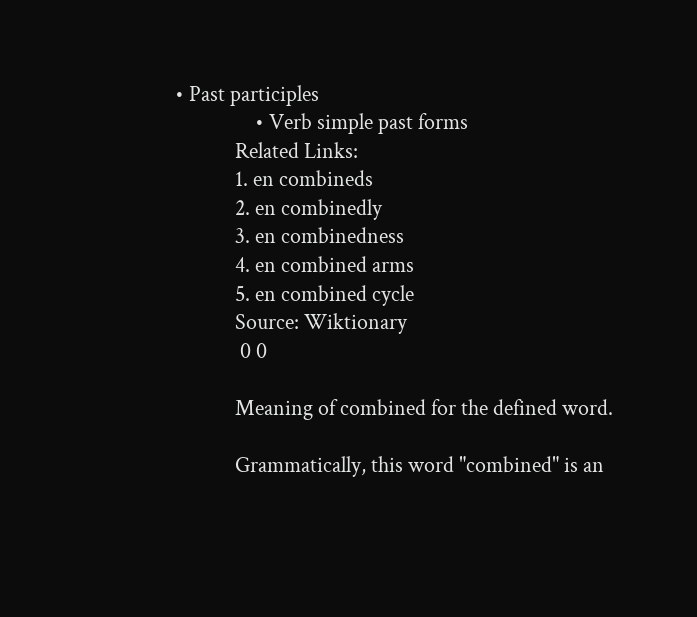• Past participles
                • Verb simple past forms
            Related Links:
            1. en combineds
            2. en combinedly
            3. en combinedness
            4. en combined arms
            5. en combined cycle
            Source: Wiktionary
             0 0

            Meaning of combined for the defined word.

            Grammatically, this word "combined" is an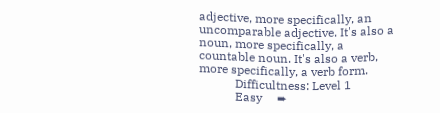adjective, more specifically, an uncomparable adjective. It's also a noun, more specifically, a countable noun. It's also a verb, more specifically, a verb form.
            Difficultness: Level 1
            Easy     ➨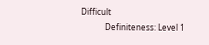Difficult
            Definiteness: Level 1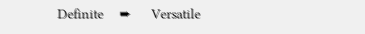Definite    ➨     Versatile